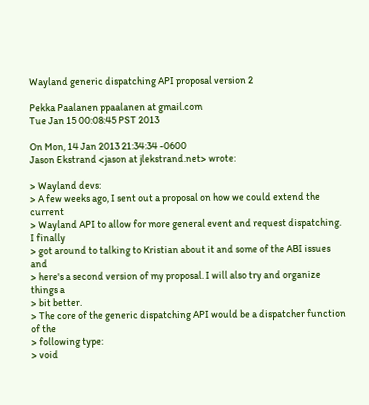Wayland generic dispatching API proposal version 2

Pekka Paalanen ppaalanen at gmail.com
Tue Jan 15 00:08:45 PST 2013

On Mon, 14 Jan 2013 21:34:34 -0600
Jason Ekstrand <jason at jlekstrand.net> wrote:

> Wayland devs:
> A few weeks ago, I sent out a proposal on how we could extend the current
> Wayland API to allow for more general event and request dispatching.  I finally
> got around to talking to Kristian about it and some of the ABI issues and
> here's a second version of my proposal. I will also try and organize things a
> bit better.
> The core of the generic dispatching API would be a dispatcher function of the
> following type:
> void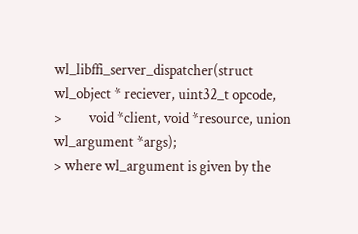wl_libffi_server_dispatcher(struct wl_object * reciever, uint32_t opcode,
>         void *client, void *resource, union wl_argument *args);
> where wl_argument is given by the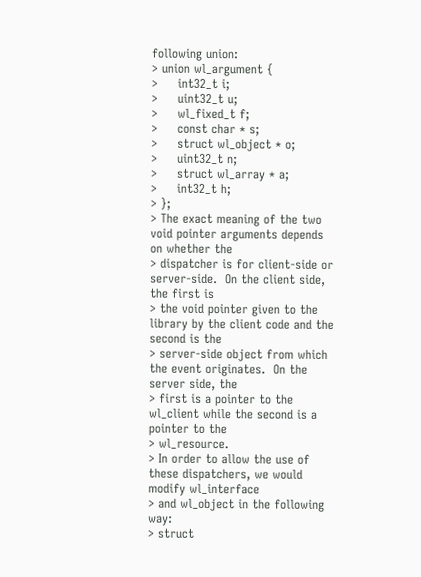following union:
> union wl_argument {
>     int32_t i;
>     uint32_t u;
>     wl_fixed_t f;
>     const char * s;
>     struct wl_object * o;
>     uint32_t n;
>     struct wl_array * a;
>     int32_t h;
> };
> The exact meaning of the two void pointer arguments depends on whether the
> dispatcher is for client-side or server-side.  On the client side, the first is
> the void pointer given to the library by the client code and the second is the
> server-side object from which the event originates.  On the server side, the
> first is a pointer to the wl_client while the second is a pointer to the
> wl_resource.
> In order to allow the use of these dispatchers, we would modify wl_interface
> and wl_object in the following way:
> struct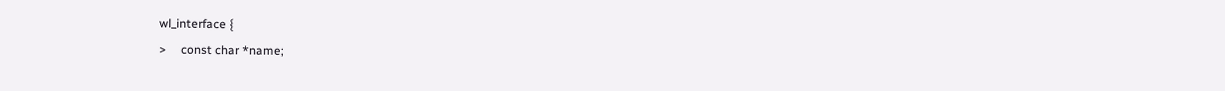wl_interface {
>     const char *name;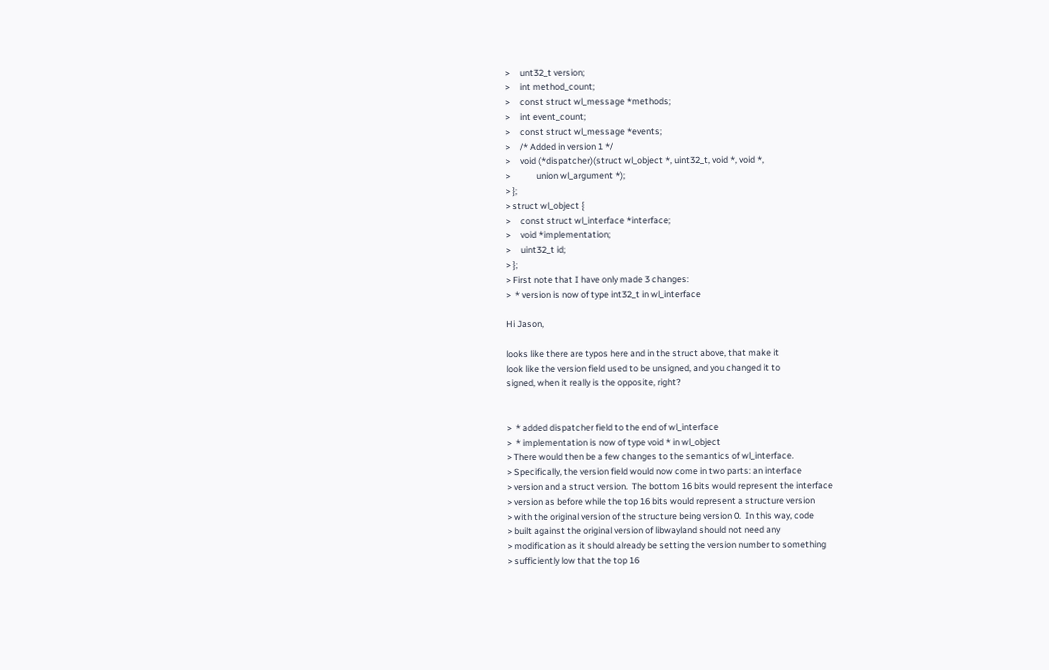>     unt32_t version;
>     int method_count;
>     const struct wl_message *methods;
>     int event_count;
>     const struct wl_message *events;
>     /* Added in version 1 */
>     void (*dispatcher)(struct wl_object *, uint32_t, void *, void *,
>             union wl_argument *);
> };
> struct wl_object {
>     const struct wl_interface *interface;
>     void *implementation;
>     uint32_t id;
> };
> First note that I have only made 3 changes:
>  * version is now of type int32_t in wl_interface

Hi Jason,

looks like there are typos here and in the struct above, that make it
look like the version field used to be unsigned, and you changed it to
signed, when it really is the opposite, right?


>  * added dispatcher field to the end of wl_interface
>  * implementation is now of type void * in wl_object
> There would then be a few changes to the semantics of wl_interface.
> Specifically, the version field would now come in two parts: an interface
> version and a struct version.  The bottom 16 bits would represent the interface
> version as before while the top 16 bits would represent a structure version
> with the original version of the structure being version 0.  In this way, code
> built against the original version of libwayland should not need any
> modification as it should already be setting the version number to something
> sufficiently low that the top 16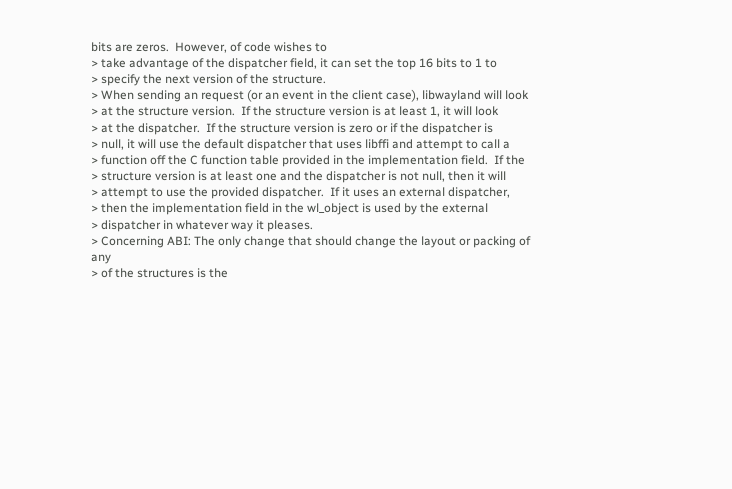bits are zeros.  However, of code wishes to
> take advantage of the dispatcher field, it can set the top 16 bits to 1 to
> specify the next version of the structure.
> When sending an request (or an event in the client case), libwayland will look
> at the structure version.  If the structure version is at least 1, it will look
> at the dispatcher.  If the structure version is zero or if the dispatcher is
> null, it will use the default dispatcher that uses libffi and attempt to call a
> function off the C function table provided in the implementation field.  If the
> structure version is at least one and the dispatcher is not null, then it will
> attempt to use the provided dispatcher.  If it uses an external dispatcher,
> then the implementation field in the wl_object is used by the external
> dispatcher in whatever way it pleases.
> Concerning ABI: The only change that should change the layout or packing of any
> of the structures is the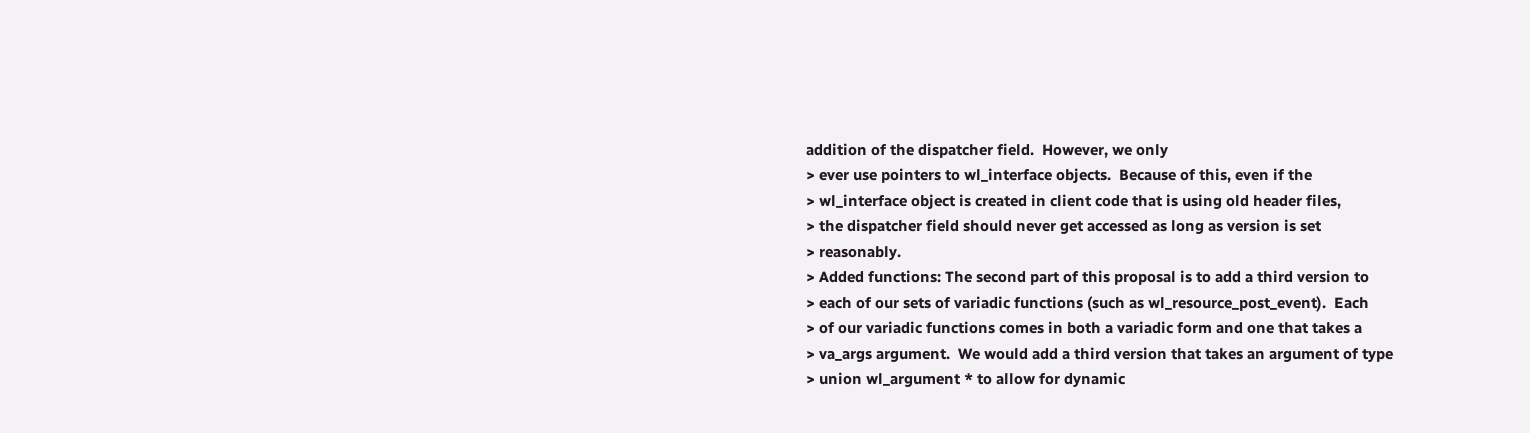addition of the dispatcher field.  However, we only
> ever use pointers to wl_interface objects.  Because of this, even if the
> wl_interface object is created in client code that is using old header files,
> the dispatcher field should never get accessed as long as version is set
> reasonably.
> Added functions: The second part of this proposal is to add a third version to
> each of our sets of variadic functions (such as wl_resource_post_event).  Each
> of our variadic functions comes in both a variadic form and one that takes a
> va_args argument.  We would add a third version that takes an argument of type
> union wl_argument * to allow for dynamic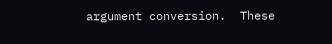argument conversion.  These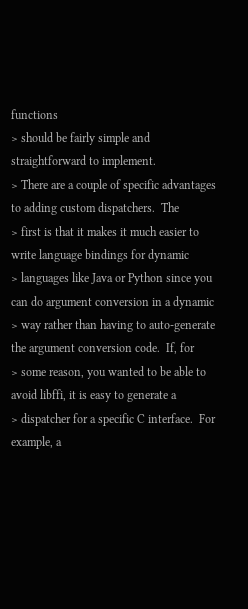functions
> should be fairly simple and straightforward to implement.
> There are a couple of specific advantages to adding custom dispatchers.  The
> first is that it makes it much easier to write language bindings for dynamic
> languages like Java or Python since you can do argument conversion in a dynamic
> way rather than having to auto-generate the argument conversion code.  If, for
> some reason, you wanted to be able to avoid libffi, it is easy to generate a
> dispatcher for a specific C interface.  For example, a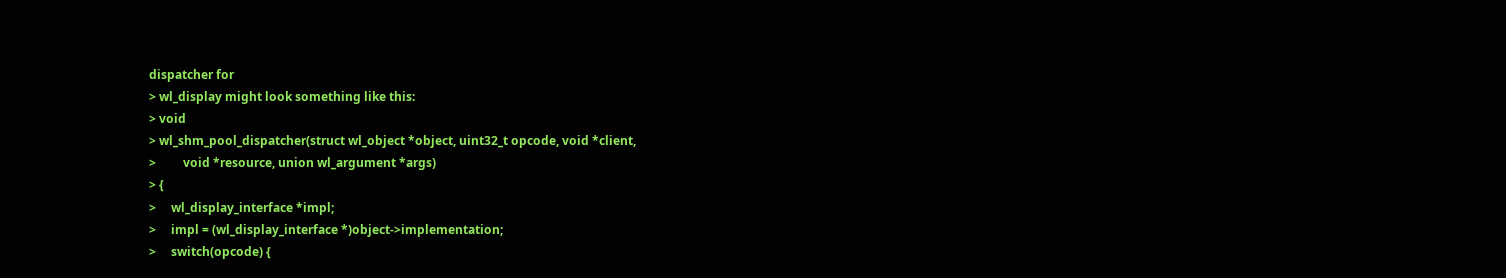dispatcher for
> wl_display might look something like this:
> void
> wl_shm_pool_dispatcher(struct wl_object *object, uint32_t opcode, void *client,
>         void *resource, union wl_argument *args)
> {
>     wl_display_interface *impl;
>     impl = (wl_display_interface *)object->implementation;
>     switch(opcode) {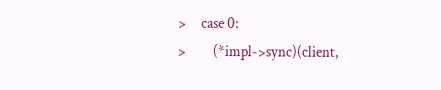>     case 0:
>         (*impl->sync)(client,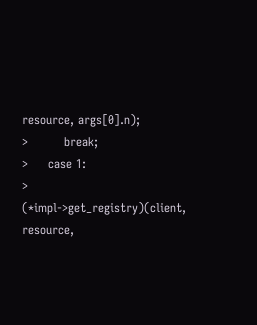resource, args[0].n);
>         break;
>     case 1:
>         (*impl->get_registry)(client, resource,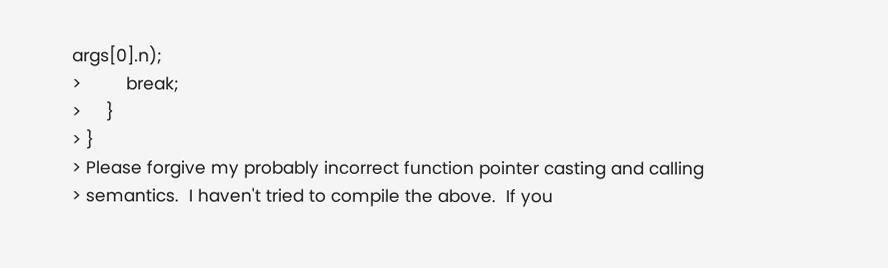args[0].n);
>         break;
>     }
> }
> Please forgive my probably incorrect function pointer casting and calling
> semantics.  I haven't tried to compile the above.  If you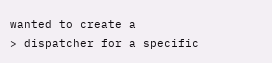wanted to create a
> dispatcher for a specific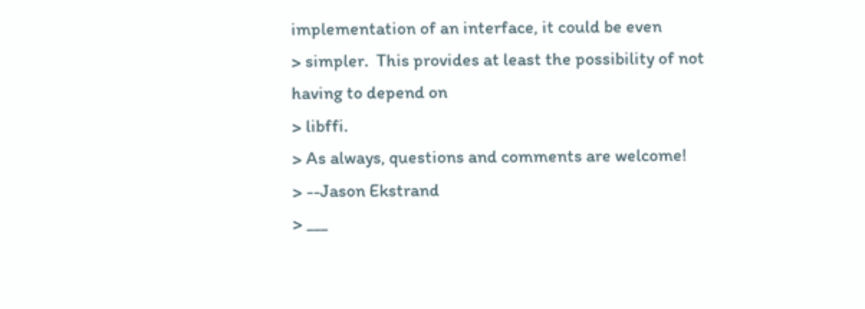implementation of an interface, it could be even
> simpler.  This provides at least the possibility of not having to depend on
> libffi.
> As always, questions and comments are welcome!
> --Jason Ekstrand
> ___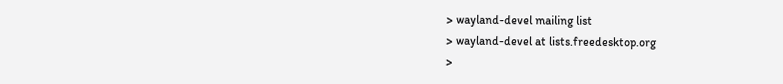> wayland-devel mailing list
> wayland-devel at lists.freedesktop.org
>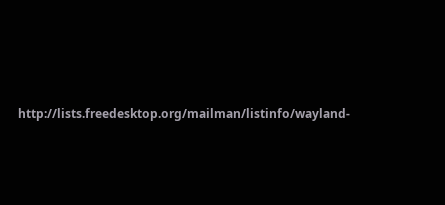http://lists.freedesktop.org/mailman/listinfo/wayland-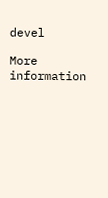devel

More information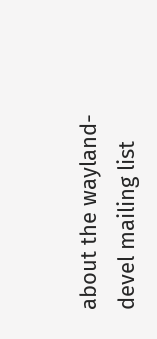about the wayland-devel mailing list